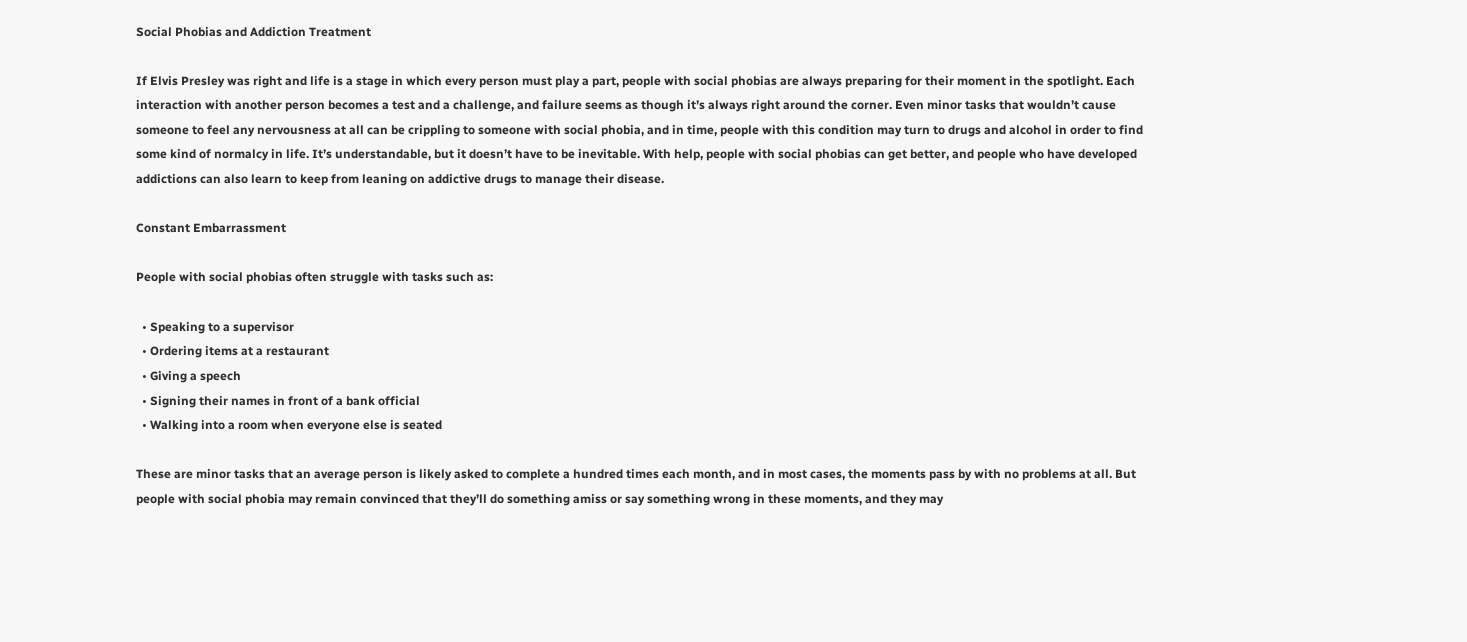Social Phobias and Addiction Treatment

If Elvis Presley was right and life is a stage in which every person must play a part, people with social phobias are always preparing for their moment in the spotlight. Each interaction with another person becomes a test and a challenge, and failure seems as though it’s always right around the corner. Even minor tasks that wouldn’t cause someone to feel any nervousness at all can be crippling to someone with social phobia, and in time, people with this condition may turn to drugs and alcohol in order to find some kind of normalcy in life. It’s understandable, but it doesn’t have to be inevitable. With help, people with social phobias can get better, and people who have developed addictions can also learn to keep from leaning on addictive drugs to manage their disease.

Constant Embarrassment

People with social phobias often struggle with tasks such as:

  • Speaking to a supervisor
  • Ordering items at a restaurant
  • Giving a speech
  • Signing their names in front of a bank official
  • Walking into a room when everyone else is seated

These are minor tasks that an average person is likely asked to complete a hundred times each month, and in most cases, the moments pass by with no problems at all. But people with social phobia may remain convinced that they’ll do something amiss or say something wrong in these moments, and they may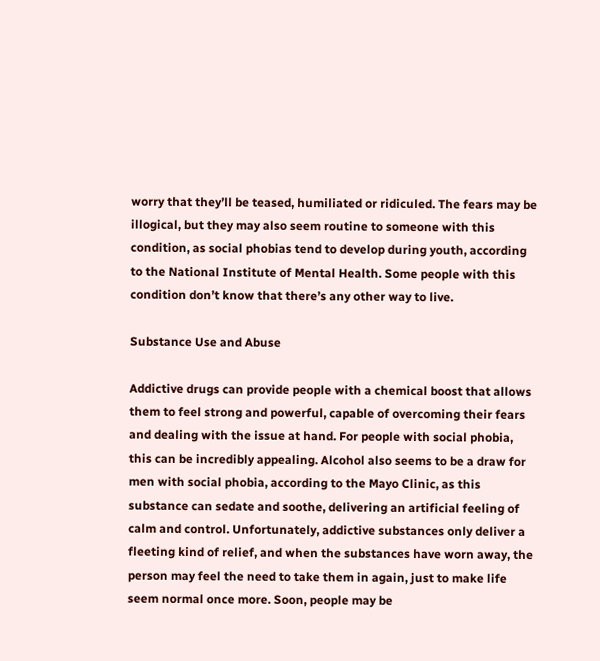worry that they’ll be teased, humiliated or ridiculed. The fears may be illogical, but they may also seem routine to someone with this condition, as social phobias tend to develop during youth, according to the National Institute of Mental Health. Some people with this condition don’t know that there’s any other way to live.

Substance Use and Abuse

Addictive drugs can provide people with a chemical boost that allows them to feel strong and powerful, capable of overcoming their fears and dealing with the issue at hand. For people with social phobia, this can be incredibly appealing. Alcohol also seems to be a draw for men with social phobia, according to the Mayo Clinic, as this substance can sedate and soothe, delivering an artificial feeling of calm and control. Unfortunately, addictive substances only deliver a fleeting kind of relief, and when the substances have worn away, the person may feel the need to take them in again, just to make life seem normal once more. Soon, people may be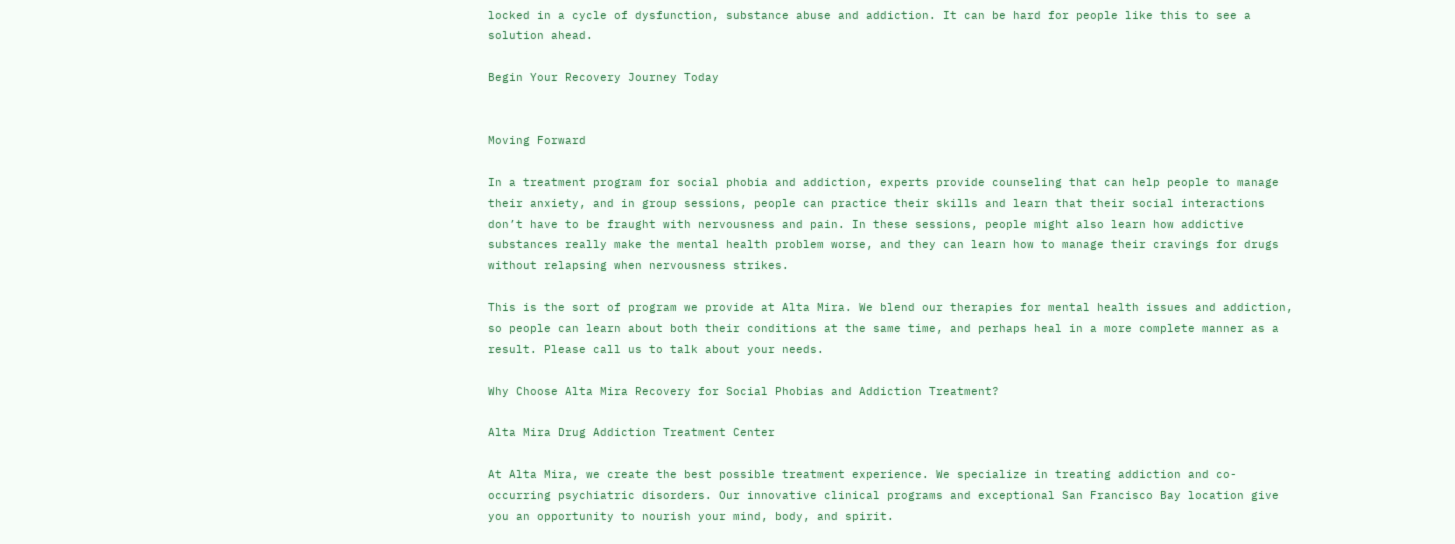locked in a cycle of dysfunction, substance abuse and addiction. It can be hard for people like this to see a solution ahead.

Begin Your Recovery Journey Today


Moving Forward

In a treatment program for social phobia and addiction, experts provide counseling that can help people to manage their anxiety, and in group sessions, people can practice their skills and learn that their social interactions don’t have to be fraught with nervousness and pain. In these sessions, people might also learn how addictive substances really make the mental health problem worse, and they can learn how to manage their cravings for drugs without relapsing when nervousness strikes.

This is the sort of program we provide at Alta Mira. We blend our therapies for mental health issues and addiction, so people can learn about both their conditions at the same time, and perhaps heal in a more complete manner as a result. Please call us to talk about your needs.

Why Choose Alta Mira Recovery for Social Phobias and Addiction Treatment?

Alta Mira Drug Addiction Treatment Center

At Alta Mira, we create the best possible treatment experience. We specialize in treating addiction and co-occurring psychiatric disorders. Our innovative clinical programs and exceptional San Francisco Bay location give you an opportunity to nourish your mind, body, and spirit.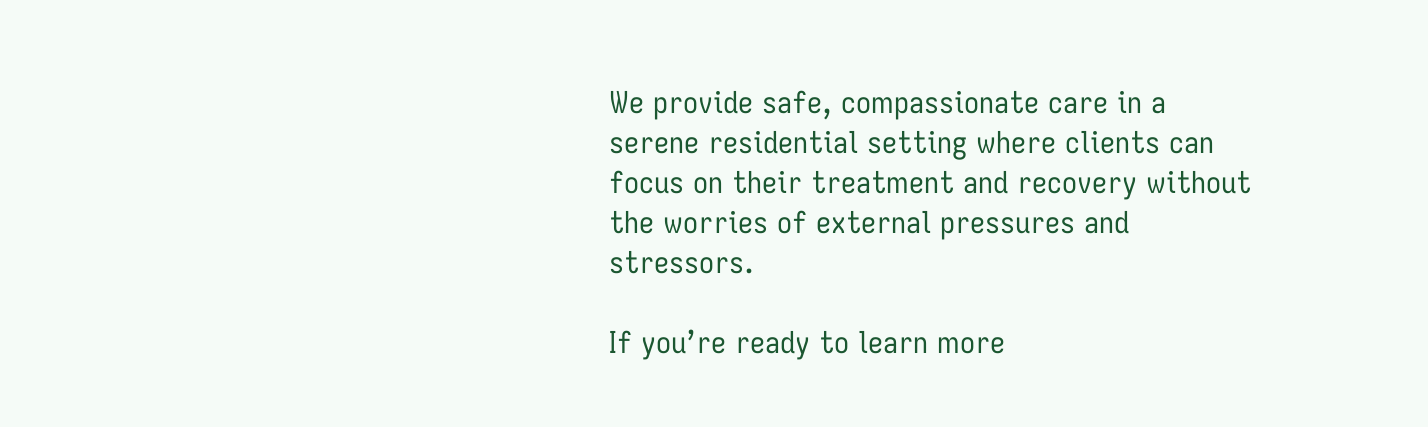We provide safe, compassionate care in a serene residential setting where clients can focus on their treatment and recovery without the worries of external pressures and stressors.

If you’re ready to learn more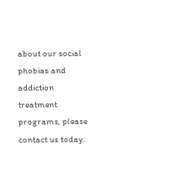about our social phobias and addiction treatment programs, please contact us today.